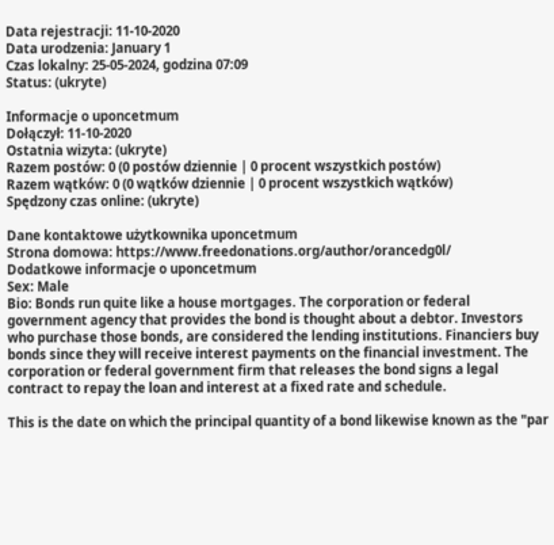Data rejestracji: 11-10-2020
Data urodzenia: January 1
Czas lokalny: 25-05-2024, godzina 07:09
Status: (ukryte)

Informacje o uponcetmum
Dołączył: 11-10-2020
Ostatnia wizyta: (ukryte)
Razem postów: 0 (0 postów dziennie | 0 procent wszystkich postów)
Razem wątków: 0 (0 wątków dziennie | 0 procent wszystkich wątków)
Spędzony czas online: (ukryte)

Dane kontaktowe użytkownika uponcetmum
Strona domowa: https://www.freedonations.org/author/orancedg0l/
Dodatkowe informacje o uponcetmum
Sex: Male
Bio: Bonds run quite like a house mortgages. The corporation or federal government agency that provides the bond is thought about a debtor. Investors who purchase those bonds, are considered the lending institutions. Financiers buy bonds since they will receive interest payments on the financial investment. The corporation or federal government firm that releases the bond signs a legal contract to repay the loan and interest at a fixed rate and schedule.

This is the date on which the principal quantity of a bond likewise known as the "par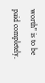worth" is to be paid completely.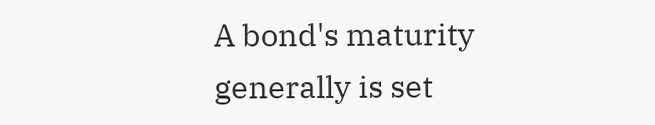A bond's maturity generally is set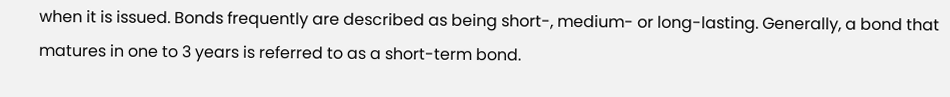when it is issued. Bonds frequently are described as being short-, medium- or long-lasting. Generally, a bond that matures in one to 3 years is referred to as a short-term bond.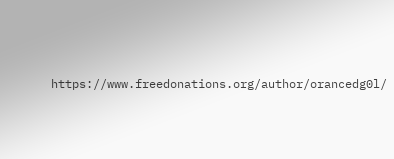https://www.freedonations.org/author/orancedg0l/